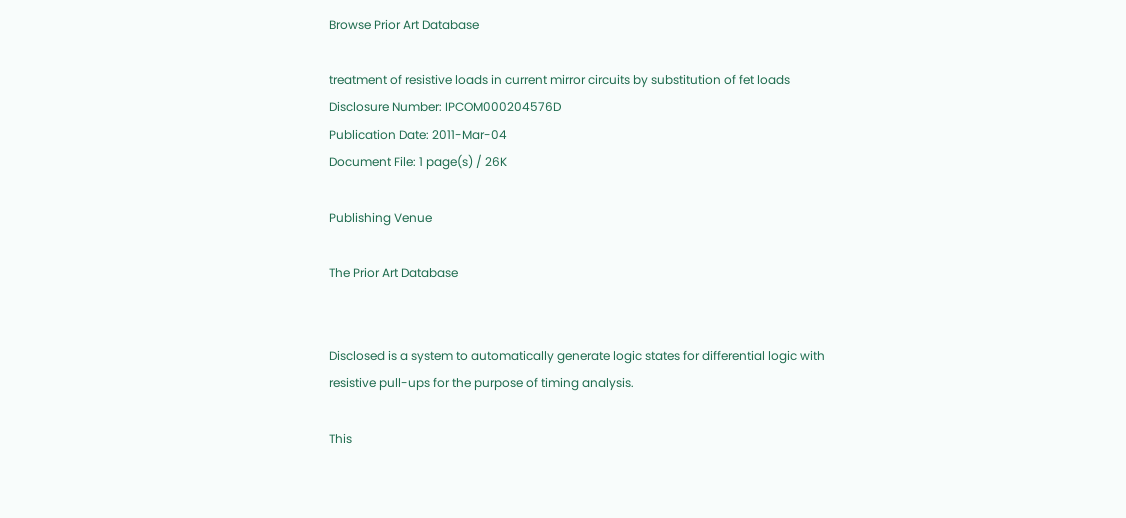Browse Prior Art Database

treatment of resistive loads in current mirror circuits by substitution of fet loads Disclosure Number: IPCOM000204576D
Publication Date: 2011-Mar-04
Document File: 1 page(s) / 26K

Publishing Venue

The Prior Art Database


Disclosed is a system to automatically generate logic states for differential logic with resistive pull-ups for the purpose of timing analysis.

This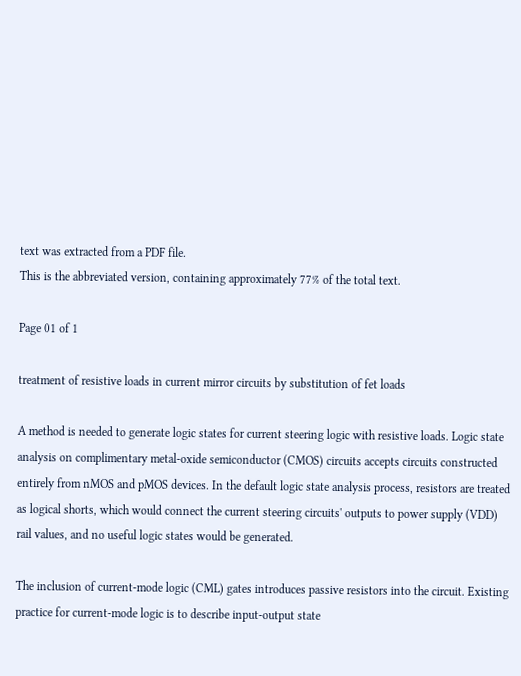text was extracted from a PDF file.
This is the abbreviated version, containing approximately 77% of the total text.

Page 01 of 1

treatment of resistive loads in current mirror circuits by substitution of fet loads

A method is needed to generate logic states for current steering logic with resistive loads. Logic state analysis on complimentary metal-oxide semiconductor (CMOS) circuits accepts circuits constructed entirely from nMOS and pMOS devices. In the default logic state analysis process, resistors are treated as logical shorts, which would connect the current steering circuits' outputs to power supply (VDD) rail values, and no useful logic states would be generated.

The inclusion of current-mode logic (CML) gates introduces passive resistors into the circuit. Existing practice for current-mode logic is to describe input-output state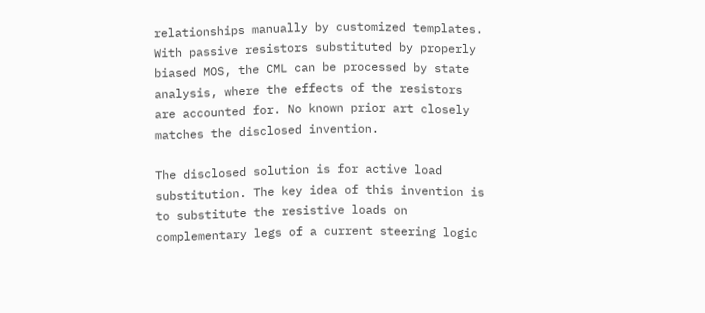relationships manually by customized templates. With passive resistors substituted by properly biased MOS, the CML can be processed by state analysis, where the effects of the resistors are accounted for. No known prior art closely matches the disclosed invention.

The disclosed solution is for active load substitution. The key idea of this invention is to substitute the resistive loads on complementary legs of a current steering logic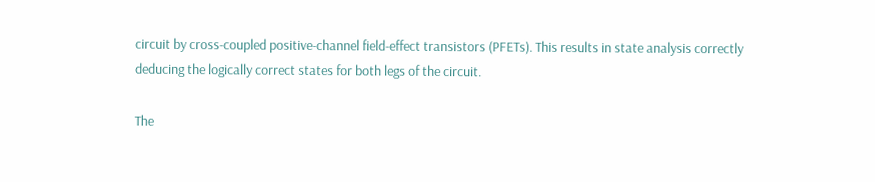circuit by cross-coupled positive-channel field-effect transistors (PFETs). This results in state analysis correctly deducing the logically correct states for both legs of the circuit.

The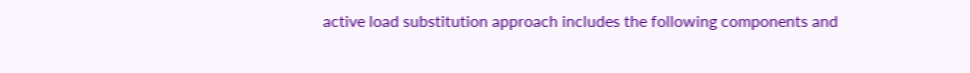active load substitution approach includes the following components and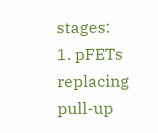stages:
1. pFETs replacing pull-up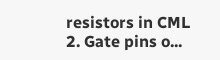resistors in CML
2. Gate pins o...